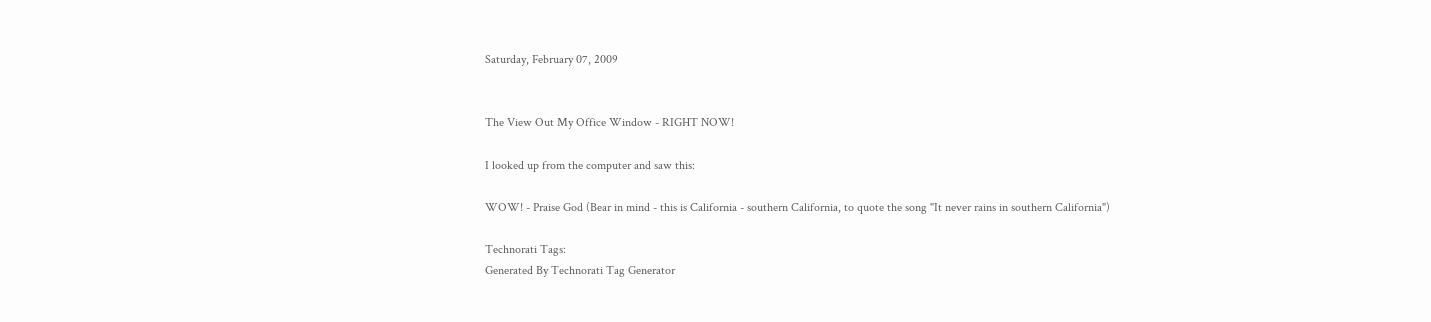Saturday, February 07, 2009


The View Out My Office Window - RIGHT NOW!

I looked up from the computer and saw this:

WOW! - Praise God (Bear in mind - this is California - southern California, to quote the song "It never rains in southern California")

Technorati Tags:
Generated By Technorati Tag Generator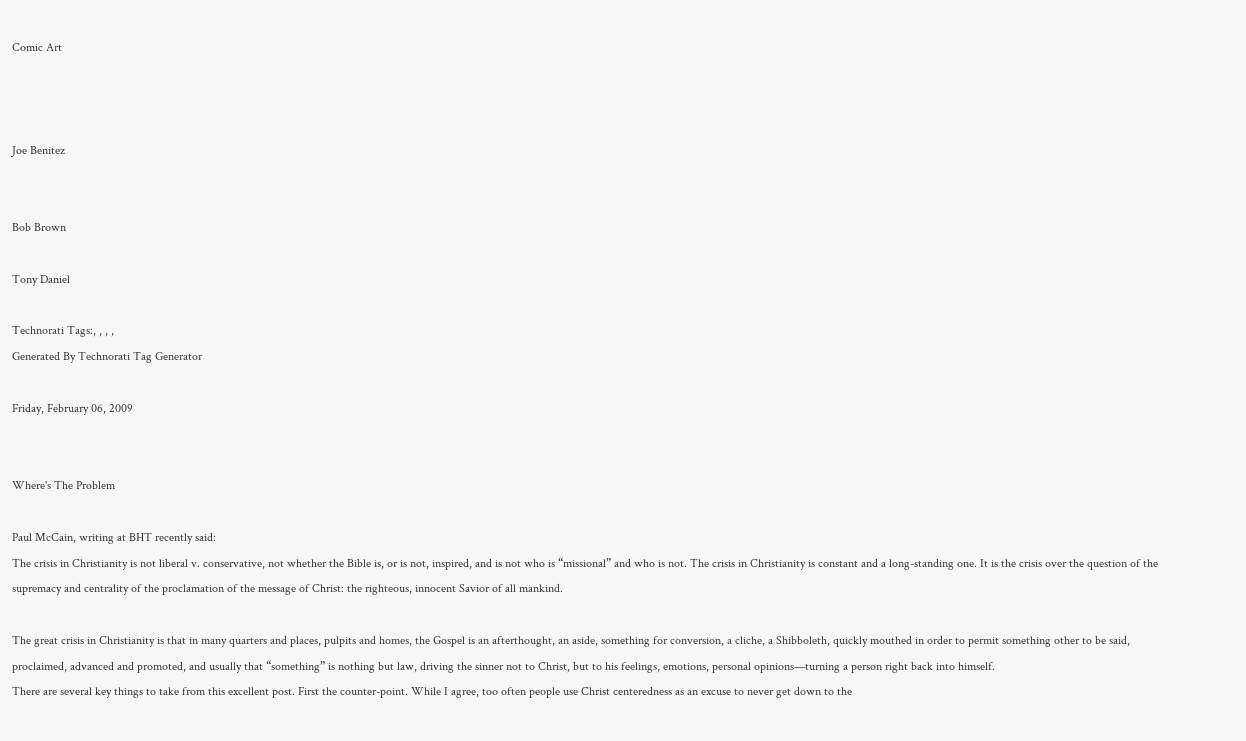Comic Art



Joe Benitez


Bob Brown

Tony Daniel

Technorati Tags:, , , ,
Generated By Technorati Tag Generator

Friday, February 06, 2009


Where's The Problem

Paul McCain, writing at BHT recently said:
The crisis in Christianity is not liberal v. conservative, not whether the Bible is, or is not, inspired, and is not who is “missional” and who is not. The crisis in Christianity is constant and a long-standing one. It is the crisis over the question of the supremacy and centrality of the proclamation of the message of Christ: the righteous, innocent Savior of all mankind.

The great crisis in Christianity is that in many quarters and places, pulpits and homes, the Gospel is an afterthought, an aside, something for conversion, a cliche, a Shibboleth, quickly mouthed in order to permit something other to be said, proclaimed, advanced and promoted, and usually that “something” is nothing but law, driving the sinner not to Christ, but to his feelings, emotions, personal opinions—turning a person right back into himself.
There are several key things to take from this excellent post. First the counter-point. While I agree, too often people use Christ centeredness as an excuse to never get down to the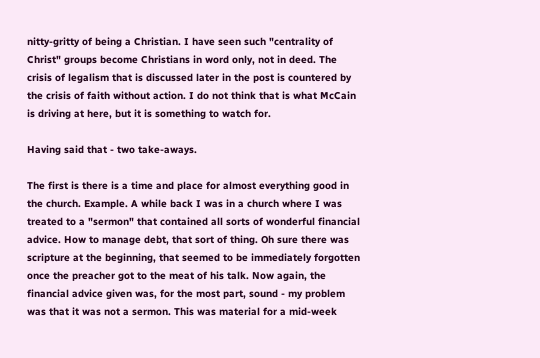nitty-gritty of being a Christian. I have seen such "centrality of Christ" groups become Christians in word only, not in deed. The crisis of legalism that is discussed later in the post is countered by the crisis of faith without action. I do not think that is what McCain is driving at here, but it is something to watch for.

Having said that - two take-aways.

The first is there is a time and place for almost everything good in the church. Example. A while back I was in a church where I was treated to a "sermon" that contained all sorts of wonderful financial advice. How to manage debt, that sort of thing. Oh sure there was scripture at the beginning, that seemed to be immediately forgotten once the preacher got to the meat of his talk. Now again, the financial advice given was, for the most part, sound - my problem was that it was not a sermon. This was material for a mid-week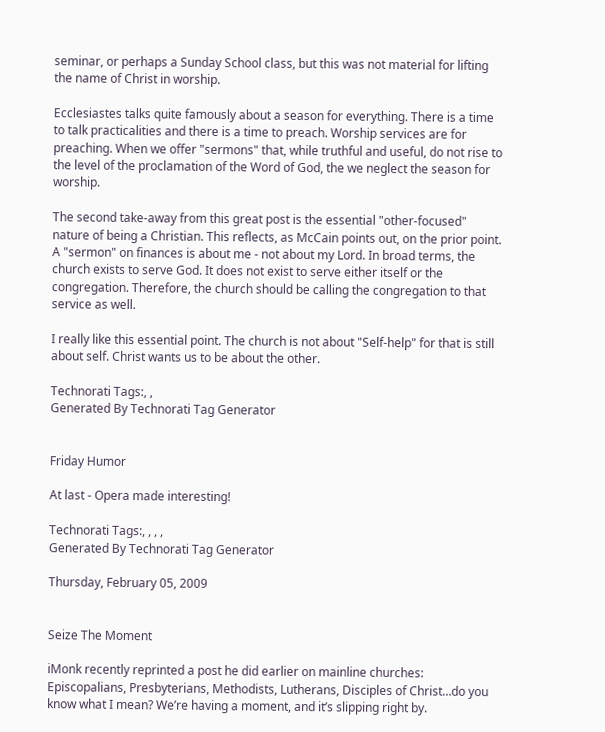seminar, or perhaps a Sunday School class, but this was not material for lifting the name of Christ in worship.

Ecclesiastes talks quite famously about a season for everything. There is a time to talk practicalities and there is a time to preach. Worship services are for preaching. When we offer "sermons" that, while truthful and useful, do not rise to the level of the proclamation of the Word of God, the we neglect the season for worship.

The second take-away from this great post is the essential "other-focused" nature of being a Christian. This reflects, as McCain points out, on the prior point. A "sermon" on finances is about me - not about my Lord. In broad terms, the church exists to serve God. It does not exist to serve either itself or the congregation. Therefore, the church should be calling the congregation to that service as well.

I really like this essential point. The church is not about "Self-help" for that is still about self. Christ wants us to be about the other.

Technorati Tags:, ,
Generated By Technorati Tag Generator


Friday Humor

At last - Opera made interesting!

Technorati Tags:, , , ,
Generated By Technorati Tag Generator

Thursday, February 05, 2009


Seize The Moment

iMonk recently reprinted a post he did earlier on mainline churches:
Episcopalians, Presbyterians, Methodists, Lutherans, Disciples of Christ…do you know what I mean? We’re having a moment, and it’s slipping right by.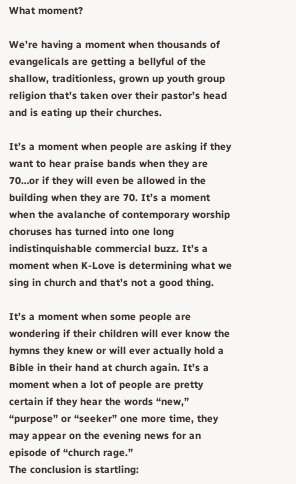What moment?

We’re having a moment when thousands of evangelicals are getting a bellyful of the shallow, traditionless, grown up youth group religion that’s taken over their pastor’s head and is eating up their churches.

It’s a moment when people are asking if they want to hear praise bands when they are 70…or if they will even be allowed in the building when they are 70. It’s a moment when the avalanche of contemporary worship choruses has turned into one long indistinquishable commercial buzz. It’s a moment when K-Love is determining what we sing in church and that’s not a good thing.

It’s a moment when some people are wondering if their children will ever know the hymns they knew or will ever actually hold a Bible in their hand at church again. It’s a moment when a lot of people are pretty certain if they hear the words “new,” “purpose” or “seeker” one more time, they may appear on the evening news for an episode of “church rage.”
The conclusion is startling: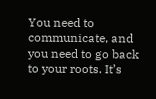You need to communicate, and you need to go back to your roots. It’s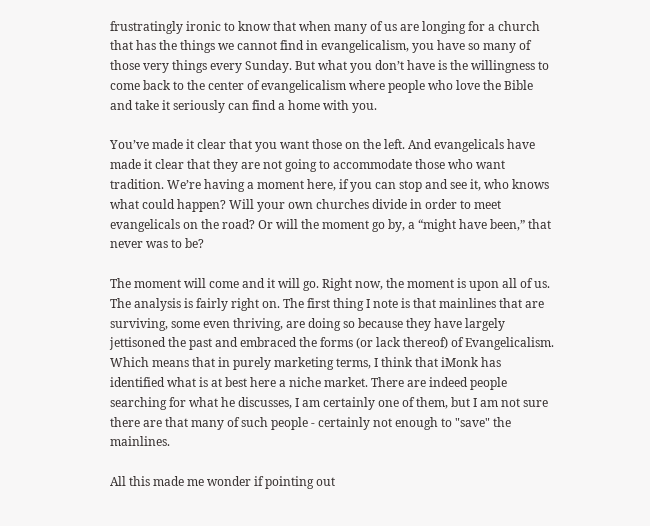frustratingly ironic to know that when many of us are longing for a church that has the things we cannot find in evangelicalism, you have so many of those very things every Sunday. But what you don’t have is the willingness to come back to the center of evangelicalism where people who love the Bible and take it seriously can find a home with you.

You’ve made it clear that you want those on the left. And evangelicals have made it clear that they are not going to accommodate those who want tradition. We’re having a moment here, if you can stop and see it, who knows what could happen? Will your own churches divide in order to meet evangelicals on the road? Or will the moment go by, a “might have been,” that never was to be?

The moment will come and it will go. Right now, the moment is upon all of us.
The analysis is fairly right on. The first thing I note is that mainlines that are surviving, some even thriving, are doing so because they have largely jettisoned the past and embraced the forms (or lack thereof) of Evangelicalism. Which means that in purely marketing terms, I think that iMonk has identified what is at best here a niche market. There are indeed people searching for what he discusses, I am certainly one of them, but I am not sure there are that many of such people - certainly not enough to "save" the mainlines.

All this made me wonder if pointing out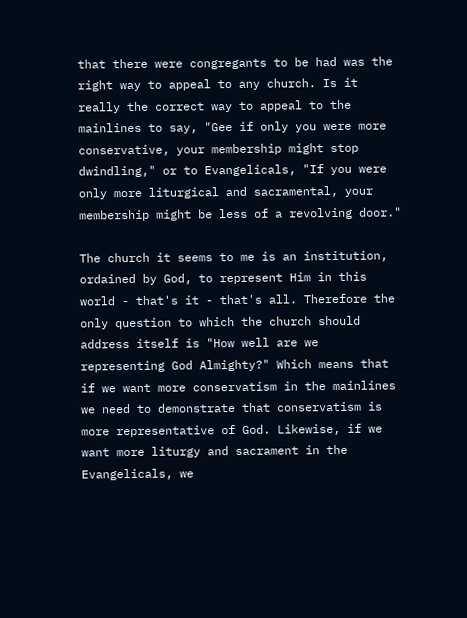that there were congregants to be had was the right way to appeal to any church. Is it really the correct way to appeal to the mainlines to say, "Gee if only you were more conservative, your membership might stop dwindling," or to Evangelicals, "If you were only more liturgical and sacramental, your membership might be less of a revolving door."

The church it seems to me is an institution, ordained by God, to represent Him in this world - that's it - that's all. Therefore the only question to which the church should address itself is "How well are we representing God Almighty?" Which means that if we want more conservatism in the mainlines we need to demonstrate that conservatism is more representative of God. Likewise, if we want more liturgy and sacrament in the Evangelicals, we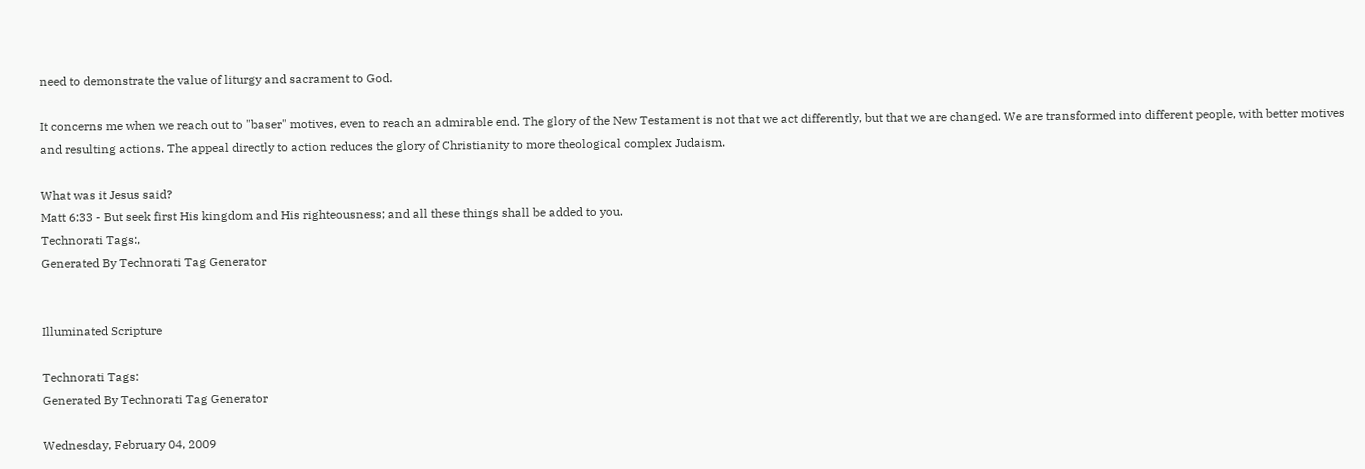need to demonstrate the value of liturgy and sacrament to God.

It concerns me when we reach out to "baser" motives, even to reach an admirable end. The glory of the New Testament is not that we act differently, but that we are changed. We are transformed into different people, with better motives and resulting actions. The appeal directly to action reduces the glory of Christianity to more theological complex Judaism.

What was it Jesus said?
Matt 6:33 - But seek first His kingdom and His righteousness; and all these things shall be added to you.
Technorati Tags:,
Generated By Technorati Tag Generator


Illuminated Scripture

Technorati Tags:
Generated By Technorati Tag Generator

Wednesday, February 04, 2009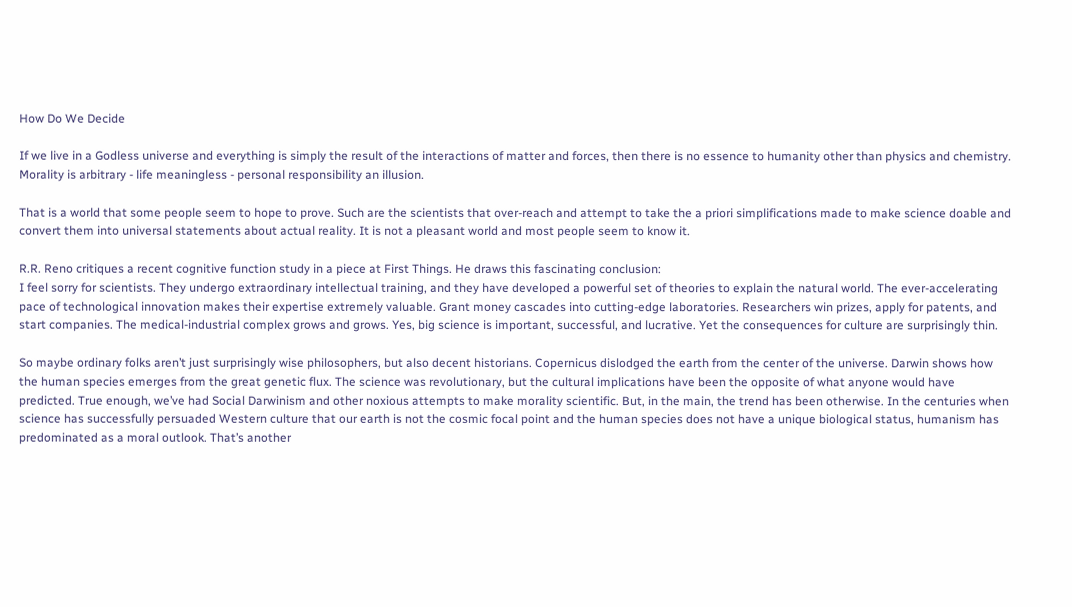How Do We Decide

If we live in a Godless universe and everything is simply the result of the interactions of matter and forces, then there is no essence to humanity other than physics and chemistry. Morality is arbitrary - life meaningless - personal responsibility an illusion.

That is a world that some people seem to hope to prove. Such are the scientists that over-reach and attempt to take the a priori simplifications made to make science doable and convert them into universal statements about actual reality. It is not a pleasant world and most people seem to know it.

R.R. Reno critiques a recent cognitive function study in a piece at First Things. He draws this fascinating conclusion:
I feel sorry for scientists. They undergo extraordinary intellectual training, and they have developed a powerful set of theories to explain the natural world. The ever-accelerating pace of technological innovation makes their expertise extremely valuable. Grant money cascades into cutting-edge laboratories. Researchers win prizes, apply for patents, and start companies. The medical-industrial complex grows and grows. Yes, big science is important, successful, and lucrative. Yet the consequences for culture are surprisingly thin.

So maybe ordinary folks aren’t just surprisingly wise philosophers, but also decent historians. Copernicus dislodged the earth from the center of the universe. Darwin shows how the human species emerges from the great genetic flux. The science was revolutionary, but the cultural implications have been the opposite of what anyone would have predicted. True enough, we’ve had Social Darwinism and other noxious attempts to make morality scientific. But, in the main, the trend has been otherwise. In the centuries when science has successfully persuaded Western culture that our earth is not the cosmic focal point and the human species does not have a unique biological status, humanism has predominated as a moral outlook. That’s another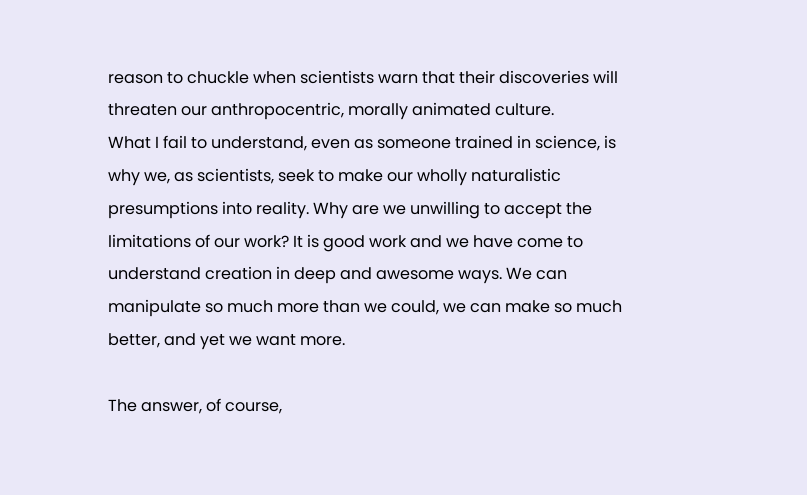reason to chuckle when scientists warn that their discoveries will threaten our anthropocentric, morally animated culture.
What I fail to understand, even as someone trained in science, is why we, as scientists, seek to make our wholly naturalistic presumptions into reality. Why are we unwilling to accept the limitations of our work? It is good work and we have come to understand creation in deep and awesome ways. We can manipulate so much more than we could, we can make so much better, and yet we want more.

The answer, of course,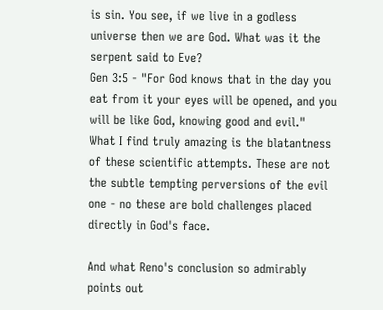is sin. You see, if we live in a godless universe then we are God. What was it the serpent said to Eve?
Gen 3:5 - "For God knows that in the day you eat from it your eyes will be opened, and you will be like God, knowing good and evil."
What I find truly amazing is the blatantness of these scientific attempts. These are not the subtle tempting perversions of the evil one - no these are bold challenges placed directly in God's face.

And what Reno's conclusion so admirably points out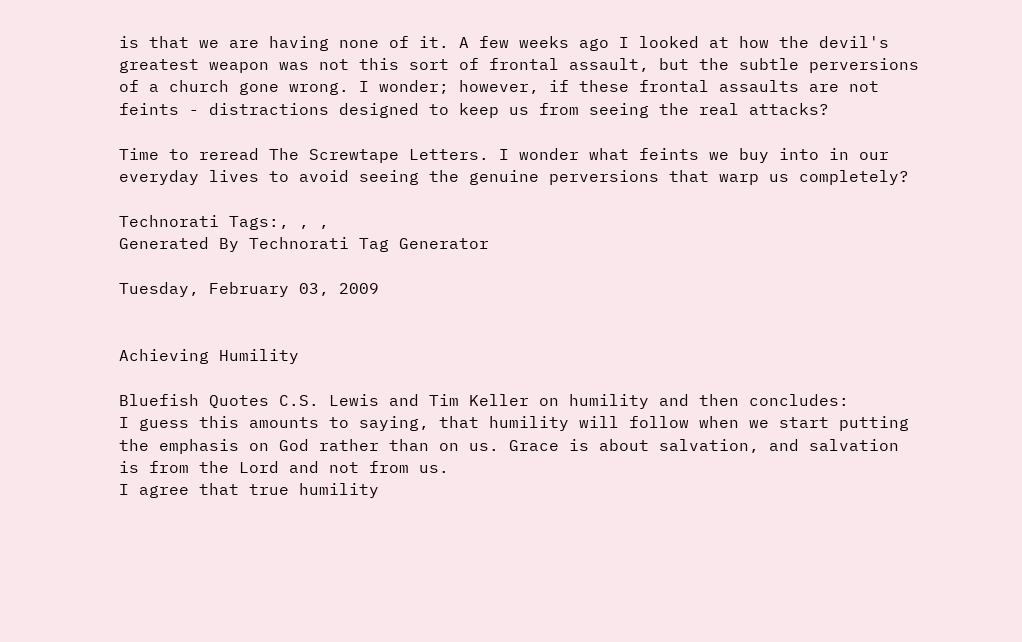is that we are having none of it. A few weeks ago I looked at how the devil's greatest weapon was not this sort of frontal assault, but the subtle perversions of a church gone wrong. I wonder; however, if these frontal assaults are not feints - distractions designed to keep us from seeing the real attacks?

Time to reread The Screwtape Letters. I wonder what feints we buy into in our everyday lives to avoid seeing the genuine perversions that warp us completely?

Technorati Tags:, , ,
Generated By Technorati Tag Generator

Tuesday, February 03, 2009


Achieving Humility

Bluefish Quotes C.S. Lewis and Tim Keller on humility and then concludes:
I guess this amounts to saying, that humility will follow when we start putting the emphasis on God rather than on us. Grace is about salvation, and salvation is from the Lord and not from us.
I agree that true humility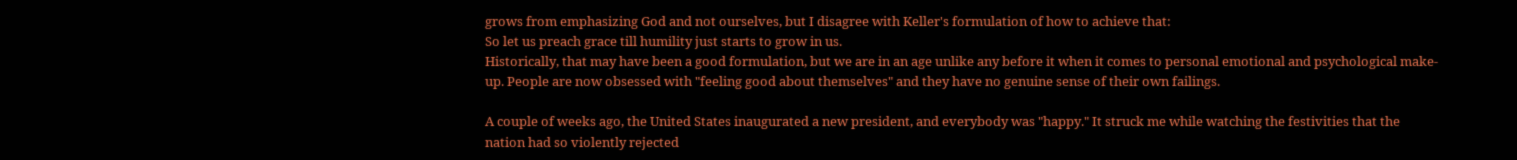grows from emphasizing God and not ourselves, but I disagree with Keller's formulation of how to achieve that:
So let us preach grace till humility just starts to grow in us.
Historically, that may have been a good formulation, but we are in an age unlike any before it when it comes to personal emotional and psychological make-up. People are now obsessed with "feeling good about themselves" and they have no genuine sense of their own failings.

A couple of weeks ago, the United States inaugurated a new president, and everybody was "happy." It struck me while watching the festivities that the nation had so violently rejected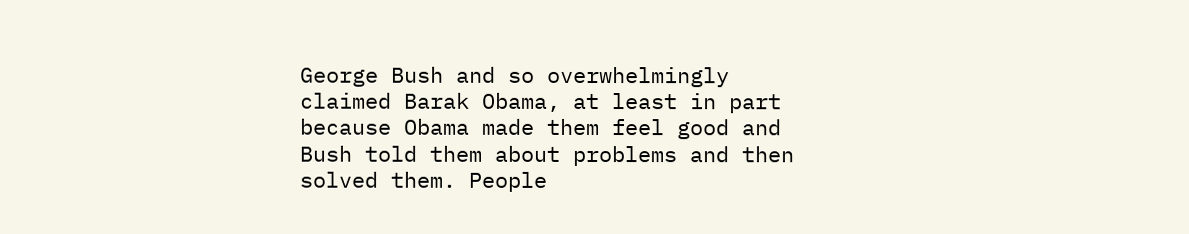George Bush and so overwhelmingly claimed Barak Obama, at least in part because Obama made them feel good and Bush told them about problems and then solved them. People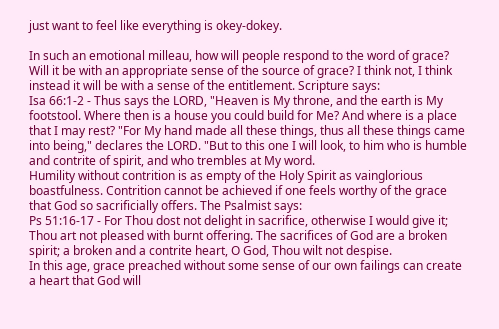just want to feel like everything is okey-dokey.

In such an emotional milleau, how will people respond to the word of grace? Will it be with an appropriate sense of the source of grace? I think not, I think instead it will be with a sense of the entitlement. Scripture says:
Isa 66:1-2 - Thus says the LORD, "Heaven is My throne, and the earth is My footstool. Where then is a house you could build for Me? And where is a place that I may rest? "For My hand made all these things, thus all these things came into being," declares the LORD. "But to this one I will look, to him who is humble and contrite of spirit, and who trembles at My word.
Humility without contrition is as empty of the Holy Spirit as vainglorious boastfulness. Contrition cannot be achieved if one feels worthy of the grace that God so sacrificially offers. The Psalmist says:
Ps 51:16-17 - For Thou dost not delight in sacrifice, otherwise I would give it; Thou art not pleased with burnt offering. The sacrifices of God are a broken spirit; a broken and a contrite heart, O God, Thou wilt not despise.
In this age, grace preached without some sense of our own failings can create a heart that God will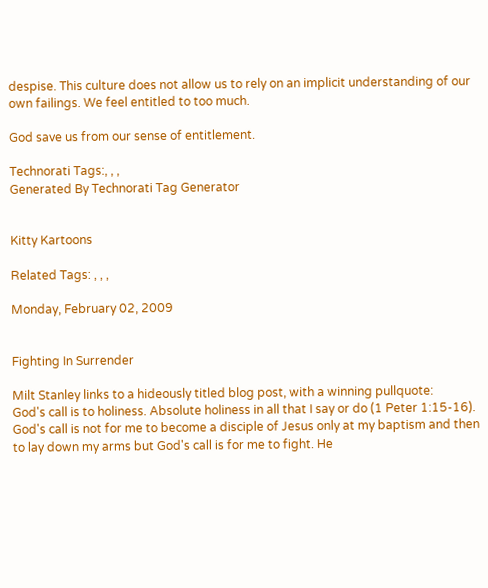despise. This culture does not allow us to rely on an implicit understanding of our own failings. We feel entitled to too much.

God save us from our sense of entitlement.

Technorati Tags:, , ,
Generated By Technorati Tag Generator


Kitty Kartoons

Related Tags: , , ,

Monday, February 02, 2009


Fighting In Surrender

Milt Stanley links to a hideously titled blog post, with a winning pullquote:
God's call is to holiness. Absolute holiness in all that I say or do (1 Peter 1:15-16). God's call is not for me to become a disciple of Jesus only at my baptism and then to lay down my arms but God's call is for me to fight. He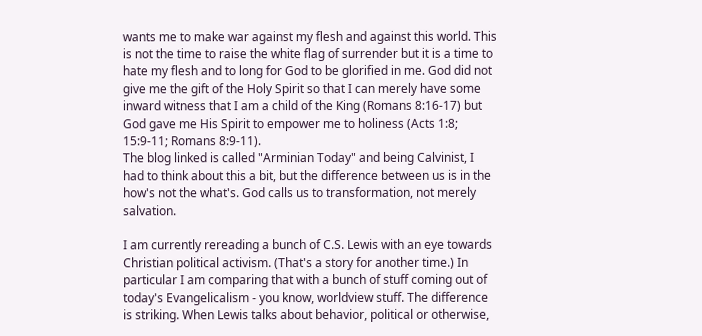wants me to make war against my flesh and against this world. This is not the time to raise the white flag of surrender but it is a time to hate my flesh and to long for God to be glorified in me. God did not give me the gift of the Holy Spirit so that I can merely have some inward witness that I am a child of the King (Romans 8:16-17) but God gave me His Spirit to empower me to holiness (Acts 1:8; 15:9-11; Romans 8:9-11).
The blog linked is called "Arminian Today" and being Calvinist, I had to think about this a bit, but the difference between us is in the how's not the what's. God calls us to transformation, not merely salvation.

I am currently rereading a bunch of C.S. Lewis with an eye towards Christian political activism. (That's a story for another time.) In particular I am comparing that with a bunch of stuff coming out of today's Evangelicalism - you know, worldview stuff. The difference is striking. When Lewis talks about behavior, political or otherwise,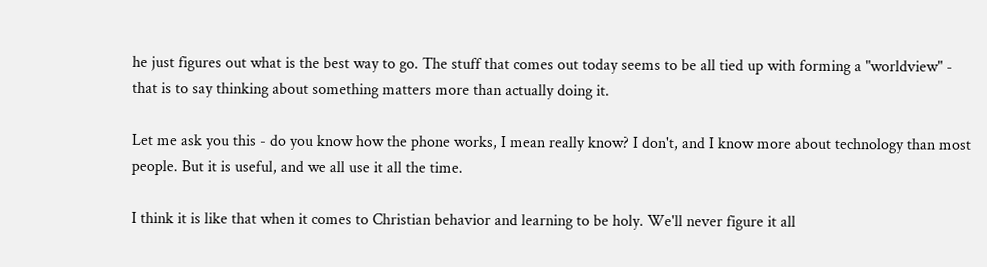he just figures out what is the best way to go. The stuff that comes out today seems to be all tied up with forming a "worldview" - that is to say thinking about something matters more than actually doing it.

Let me ask you this - do you know how the phone works, I mean really know? I don't, and I know more about technology than most people. But it is useful, and we all use it all the time.

I think it is like that when it comes to Christian behavior and learning to be holy. We'll never figure it all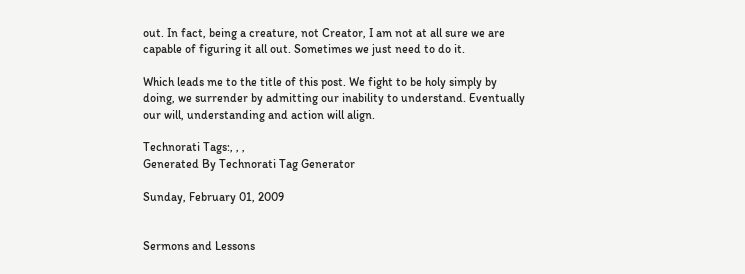out. In fact, being a creature, not Creator, I am not at all sure we are capable of figuring it all out. Sometimes we just need to do it.

Which leads me to the title of this post. We fight to be holy simply by doing, we surrender by admitting our inability to understand. Eventually our will, understanding and action will align.

Technorati Tags:, , ,
Generated By Technorati Tag Generator

Sunday, February 01, 2009


Sermons and Lessons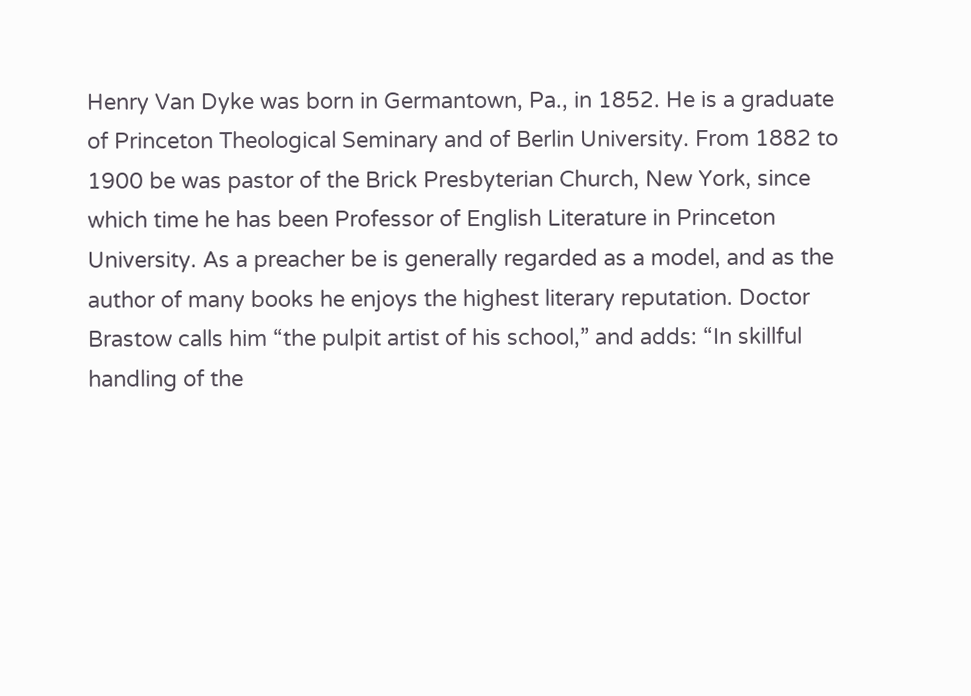Henry Van Dyke was born in Germantown, Pa., in 1852. He is a graduate of Princeton Theological Seminary and of Berlin University. From 1882 to 1900 be was pastor of the Brick Presbyterian Church, New York, since which time he has been Professor of English Literature in Princeton University. As a preacher be is generally regarded as a model, and as the author of many books he enjoys the highest literary reputation. Doctor Brastow calls him “the pulpit artist of his school,” and adds: “In skillful handling of the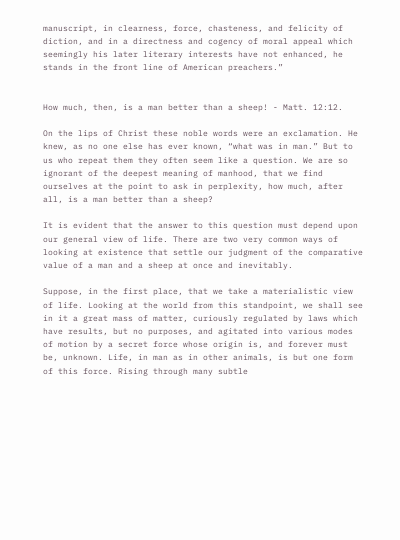manuscript, in clearness, force, chasteness, and felicity of diction, and in a directness and cogency of moral appeal which seemingly his later literary interests have not enhanced, he stands in the front line of American preachers.”


How much, then, is a man better than a sheep! - Matt. 12:12.

On the lips of Christ these noble words were an exclamation. He knew, as no one else has ever known, “what was in man.” But to us who repeat them they often seem like a question. We are so ignorant of the deepest meaning of manhood, that we find ourselves at the point to ask in perplexity, how much, after all, is a man better than a sheep?

It is evident that the answer to this question must depend upon our general view of life. There are two very common ways of looking at existence that settle our judgment of the comparative value of a man and a sheep at once and inevitably.

Suppose, in the first place, that we take a materialistic view of life. Looking at the world from this standpoint, we shall see in it a great mass of matter, curiously regulated by laws which have results, but no purposes, and agitated into various modes of motion by a secret force whose origin is, and forever must be, unknown. Life, in man as in other animals, is but one form of this force. Rising through many subtle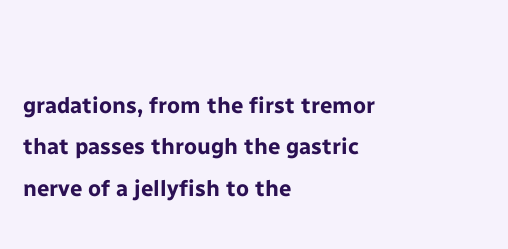gradations, from the first tremor that passes through the gastric nerve of a jellyfish to the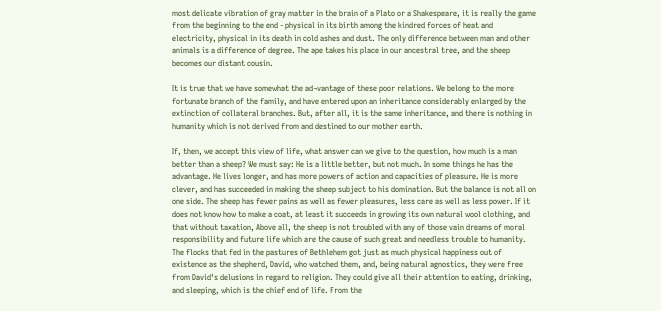most delicate vibration of gray matter in the brain of a Plato or a Shakespeare, it is really the game from the beginning to the end - physical in its birth among the kindred forces of heat and electricity, physical in its death in cold ashes and dust. The only difference between man and other animals is a difference of degree. The ape takes his place in our ancestral tree, and the sheep becomes our distant cousin.

It is true that we have somewhat the ad¬vantage of these poor relations. We belong to the more fortunate branch of the family, and have entered upon an inheritance considerably enlarged by the extinction of collateral branches. But, after all, it is the same inheritance, and there is nothing in humanity which is not derived from and destined to our mother earth.

If, then, we accept this view of life, what answer can we give to the question, how much is a man better than a sheep? We must say: He is a little better, but not much. In some things he has the advantage. He lives longer, and has more powers of action and capacities of pleasure. He is more clever, and has succeeded in making the sheep subject to his domination. But the balance is not all on one side. The sheep has fewer pains as well as fewer pleasures, less care as well as less power. If it does not know how to make a coat, at least it succeeds in growing its own natural wool clothing, and that without taxation, Above all, the sheep is not troubled with any of those vain dreams of moral responsibility and future life which are the cause of such great and needless trouble to humanity. The flocks that fed in the pastures of Bethlehem got just as much physical happiness out of existence as the shepherd, David, who watched them, and, being natural agnostics, they were free from David‘s delusions in regard to religion. They could give all their attention to eating, drinking, and sleeping, which is the chief end of life. From the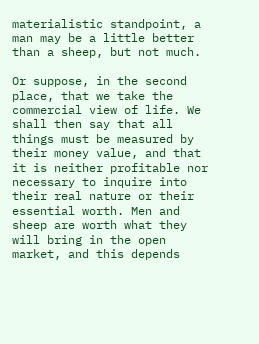materialistic standpoint, a man may be a little better than a sheep, but not much.

Or suppose, in the second place, that we take the commercial view of life. We shall then say that all things must be measured by their money value, and that it is neither profitable nor necessary to inquire into their real nature or their essential worth. Men and sheep are worth what they will bring in the open market, and this depends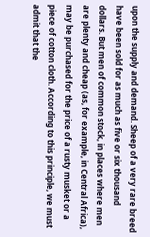upon the supply and demand. Sheep of a very rare breed have been sold for as much as five or six thousand dollars. But men of common stock, in places where men are plenty and cheap (as, for example, in Central Africa), may be purchased for the price of a rusty musket or a piece of cotton cloth. According to this principle, we must admit that the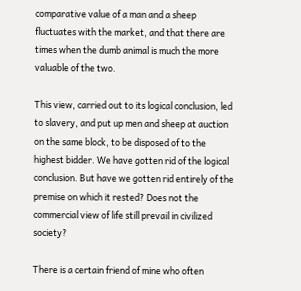comparative value of a man and a sheep fluctuates with the market, and that there are times when the dumb animal is much the more valuable of the two.

This view, carried out to its logical conclusion, led to slavery, and put up men and sheep at auction on the same block, to be disposed of to the highest bidder. We have gotten rid of the logical conclusion. But have we gotten rid entirely of the premise on which it rested? Does not the commercial view of life still prevail in civilized society?

There is a certain friend of mine who often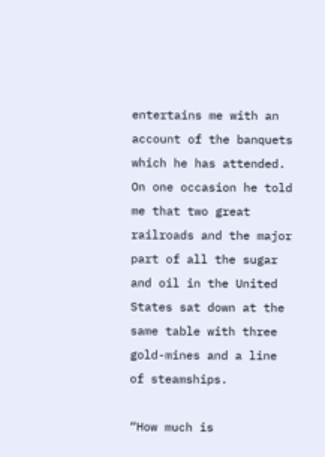entertains me with an account of the banquets which he has attended. On one occasion he told me that two great railroads and the major part of all the sugar and oil in the United States sat down at the same table with three gold-mines and a line of steamships.

“How much is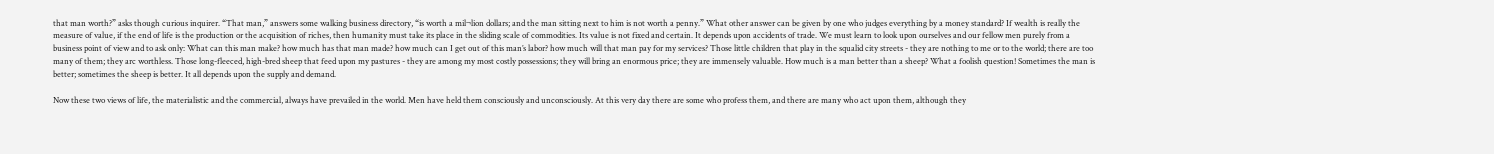that man worth?” asks though curious inquirer. “That man,” answers some walking business directory, “is worth a mil¬lion dollars; and the man sitting next to him is not worth a penny.” What other answer can be given by one who judges everything by a money standard? If wealth is really the measure of value, if the end of life is the production or the acquisition of riches, then humanity must take its place in the sliding scale of commodities. Its value is not fixed and certain. It depends upon accidents of trade. We must learn to look upon ourselves and our fellow men purely from a business point of view and to ask only: What can this man make? how much has that man made? how much can I get out of this man’s labor? how much will that man pay for my services? Those little children that play in the squalid city streets - they are nothing to me or to the world; there are too many of them; they arc worthless. Those long-fleeced, high-bred sheep that feed upon my pastures - they are among my most costly possessions; they will bring an enormous price; they are immensely valuable. How much is a man better than a sheep? What a foolish question! Sometimes the man is better; sometimes the sheep is better. It all depends upon the supply and demand.

Now these two views of life, the materialistic and the commercial, always have prevailed in the world. Men have held them consciously and unconsciously. At this very day there are some who profess them, and there are many who act upon them, although they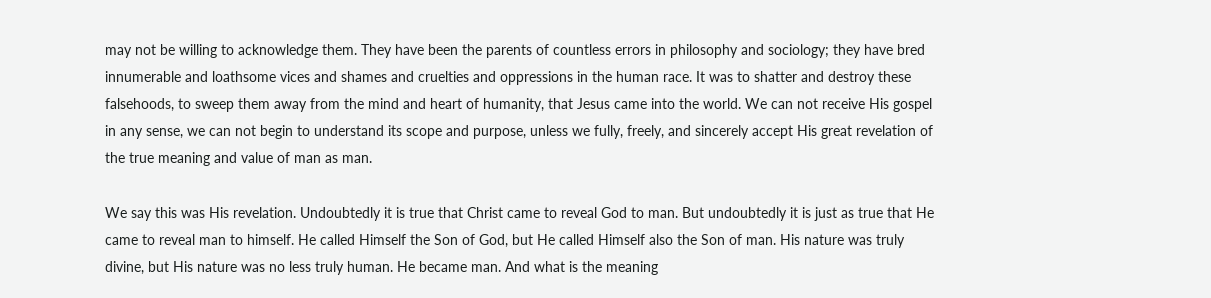may not be willing to acknowledge them. They have been the parents of countless errors in philosophy and sociology; they have bred innumerable and loathsome vices and shames and cruelties and oppressions in the human race. It was to shatter and destroy these falsehoods, to sweep them away from the mind and heart of humanity, that Jesus came into the world. We can not receive His gospel in any sense, we can not begin to understand its scope and purpose, unless we fully, freely, and sincerely accept His great revelation of the true meaning and value of man as man.

We say this was His revelation. Undoubtedly it is true that Christ came to reveal God to man. But undoubtedly it is just as true that He came to reveal man to himself. He called Himself the Son of God, but He called Himself also the Son of man. His nature was truly divine, but His nature was no less truly human. He became man. And what is the meaning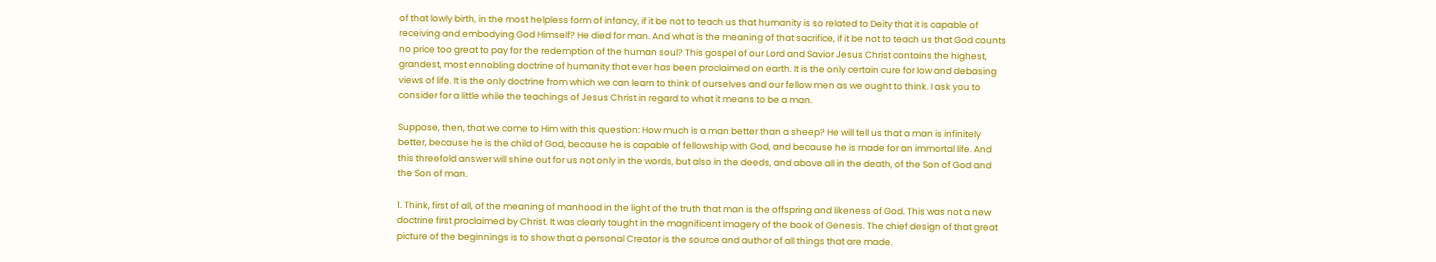of that lowly birth, in the most helpless form of infancy, if it be not to teach us that humanity is so related to Deity that it is capable of receiving and embodying God Himself? He died for man. And what is the meaning of that sacrifice, if it be not to teach us that God counts no price too great to pay for the redemption of the human soul? This gospel of our Lord and Savior Jesus Christ contains the highest, grandest, most ennobling doctrine of humanity that ever has been proclaimed on earth. It is the only certain cure for low and debasing views of life. It is the only doctrine from which we can learn to think of ourselves and our fellow men as we ought to think. I ask you to consider for a little while the teachings of Jesus Christ in regard to what it means to be a man.

Suppose, then, that we come to Him with this question: How much is a man better than a sheep? He will tell us that a man is infinitely better, because he is the child of God, because he is capable of fellowship with God, and because he is made for an immortal life. And this threefold answer will shine out for us not only in the words, but also in the deeds, and above all in the death, of the Son of God and the Son of man.

1. Think, first of all, of the meaning of manhood in the light of the truth that man is the offspring and likeness of God. This was not a new doctrine first proclaimed by Christ. It was clearly taught in the magnificent imagery of the book of Genesis. The chief design of that great picture of the beginnings is to show that a personal Creator is the source and author of all things that are made.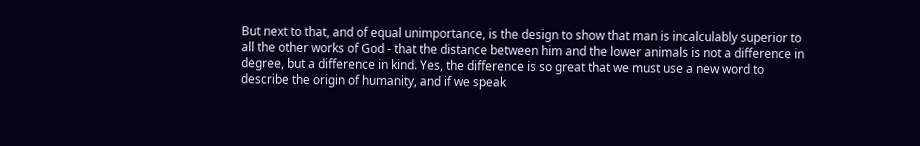But next to that, and of equal unimportance, is the design to show that man is incalculably superior to all the other works of God - that the distance between him and the lower animals is not a difference in degree, but a difference in kind. Yes, the difference is so great that we must use a new word to describe the origin of humanity, and if we speak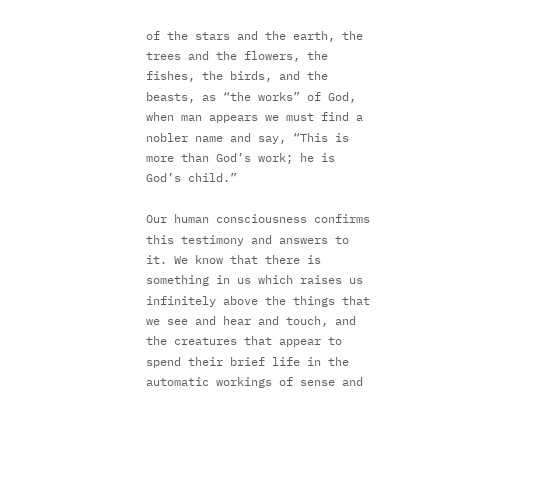of the stars and the earth, the trees and the flowers, the fishes, the birds, and the beasts, as “the works” of God, when man appears we must find a nobler name and say, “This is more than God’s work; he is God’s child.”

Our human consciousness confirms this testimony and answers to it. We know that there is something in us which raises us infinitely above the things that we see and hear and touch, and the creatures that appear to spend their brief life in the automatic workings of sense and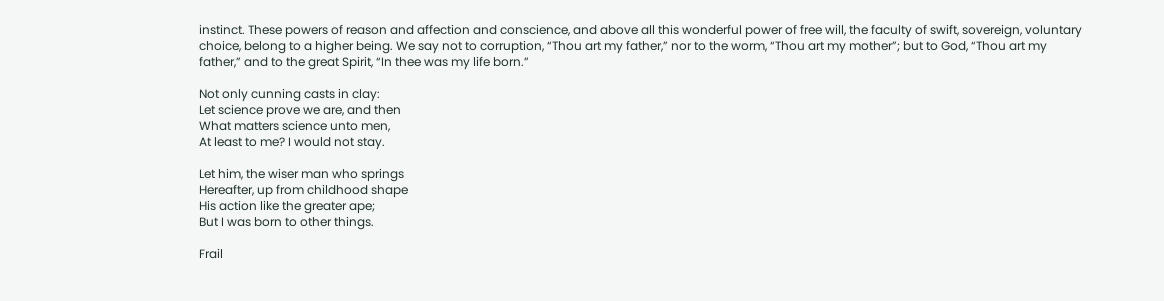instinct. These powers of reason and affection and conscience, and above all this wonderful power of free will, the faculty of swift, sovereign, voluntary choice, belong to a higher being. We say not to corruption, “Thou art my father,” nor to the worm, “Thou art my mother”; but to God, “Thou art my father,” and to the great Spirit, “In thee was my life born.”

Not only cunning casts in clay:
Let science prove we are, and then
What matters science unto men,
At least to me? I would not stay.

Let him, the wiser man who springs
Hereafter, up from childhood shape
His action like the greater ape;
But I was born to other things.

Frail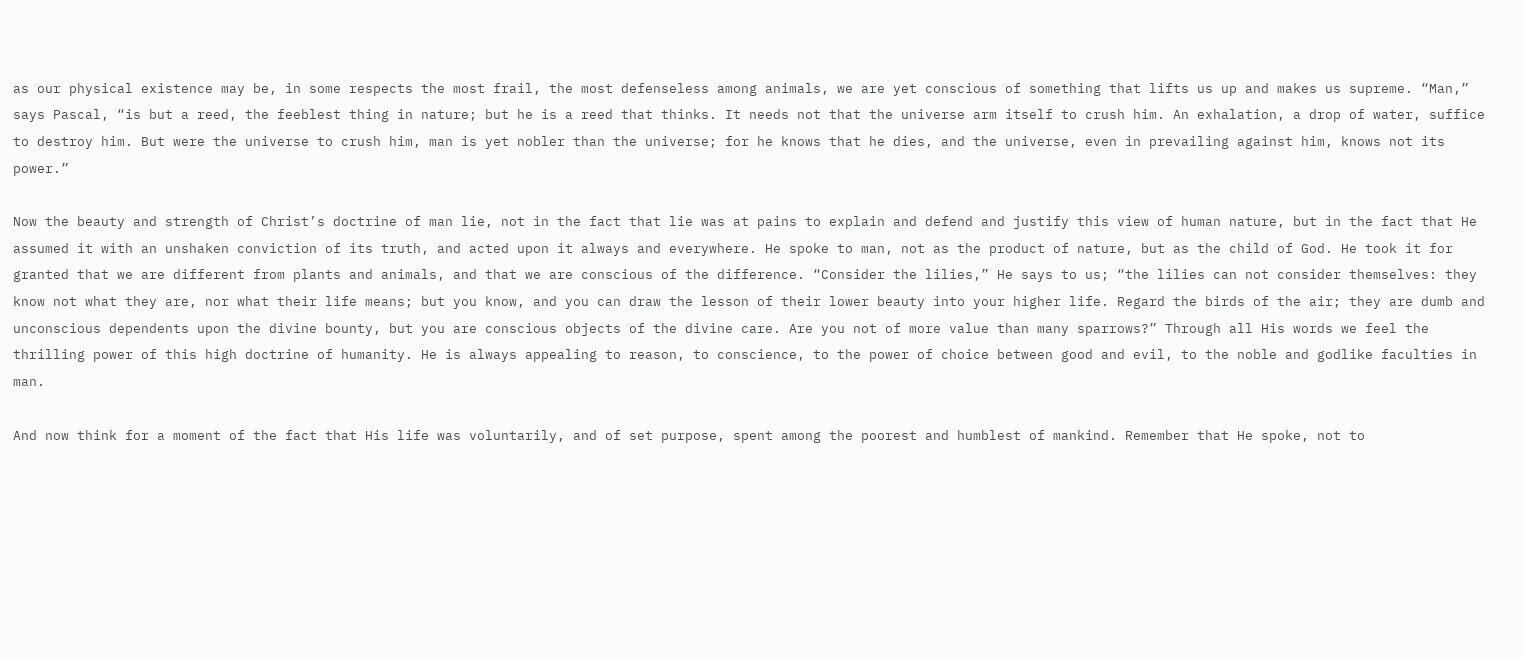as our physical existence may be, in some respects the most frail, the most defenseless among animals, we are yet conscious of something that lifts us up and makes us supreme. “Man,” says Pascal, “is but a reed, the feeblest thing in nature; but he is a reed that thinks. It needs not that the universe arm itself to crush him. An exhalation, a drop of water, suffice to destroy him. But were the universe to crush him, man is yet nobler than the universe; for he knows that he dies, and the universe, even in prevailing against him, knows not its power.”

Now the beauty and strength of Christ’s doctrine of man lie, not in the fact that lie was at pains to explain and defend and justify this view of human nature, but in the fact that He assumed it with an unshaken conviction of its truth, and acted upon it always and everywhere. He spoke to man, not as the product of nature, but as the child of God. He took it for granted that we are different from plants and animals, and that we are conscious of the difference. “Consider the lilies,” He says to us; “the lilies can not consider themselves: they know not what they are, nor what their life means; but you know, and you can draw the lesson of their lower beauty into your higher life. Regard the birds of the air; they are dumb and unconscious dependents upon the divine bounty, but you are conscious objects of the divine care. Are you not of more value than many sparrows?” Through all His words we feel the thrilling power of this high doctrine of humanity. He is always appealing to reason, to conscience, to the power of choice between good and evil, to the noble and godlike faculties in man.

And now think for a moment of the fact that His life was voluntarily, and of set purpose, spent among the poorest and humblest of mankind. Remember that He spoke, not to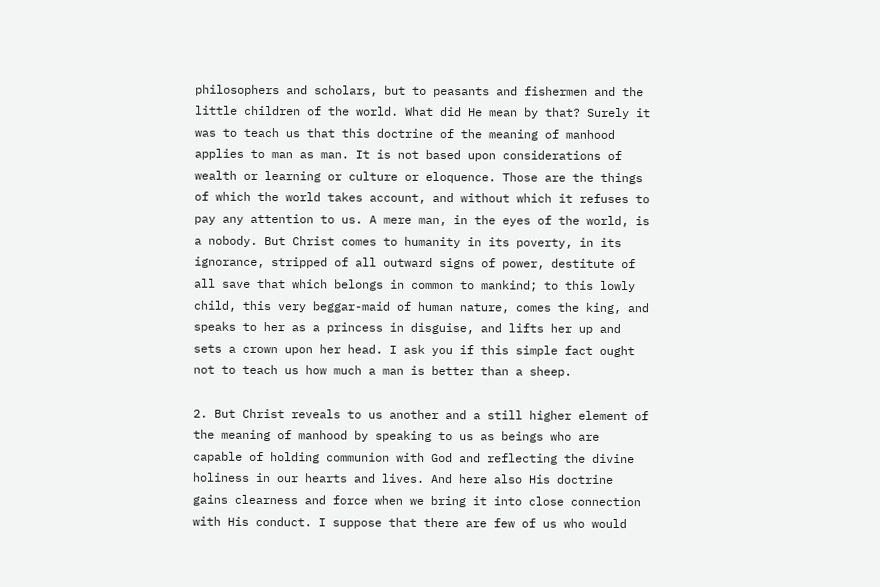philosophers and scholars, but to peasants and fishermen and the little children of the world. What did He mean by that? Surely it was to teach us that this doctrine of the meaning of manhood applies to man as man. It is not based upon considerations of wealth or learning or culture or eloquence. Those are the things of which the world takes account, and without which it refuses to pay any attention to us. A mere man, in the eyes of the world, is a nobody. But Christ comes to humanity in its poverty, in its ignorance, stripped of all outward signs of power, destitute of all save that which belongs in common to mankind; to this lowly child, this very beggar-maid of human nature, comes the king, and speaks to her as a princess in disguise, and lifts her up and sets a crown upon her head. I ask you if this simple fact ought not to teach us how much a man is better than a sheep.

2. But Christ reveals to us another and a still higher element of the meaning of manhood by speaking to us as beings who are capable of holding communion with God and reflecting the divine holiness in our hearts and lives. And here also His doctrine gains clearness and force when we bring it into close connection with His conduct. I suppose that there are few of us who would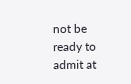not be ready to admit at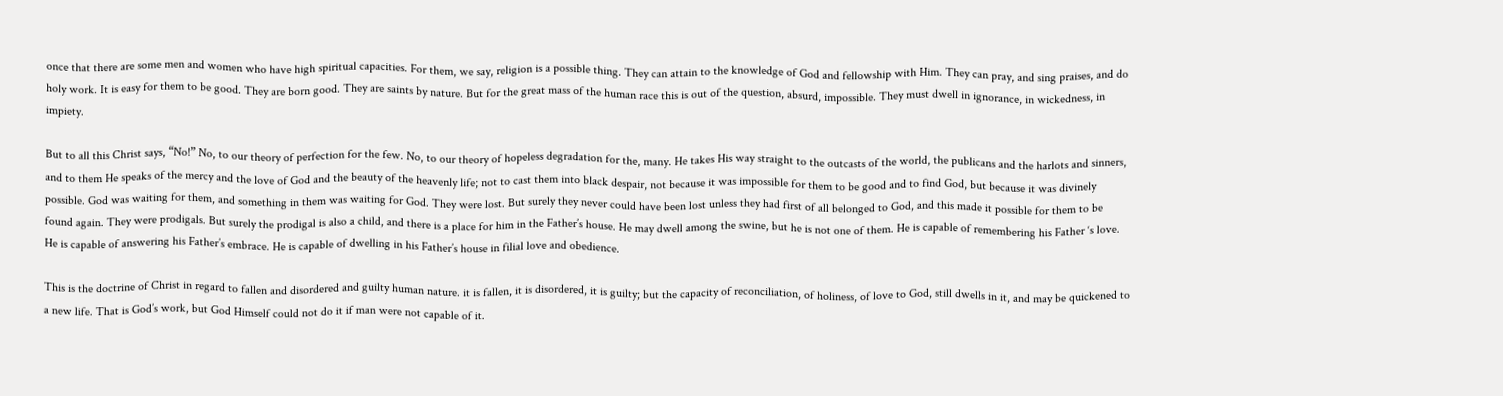once that there are some men and women who have high spiritual capacities. For them, we say, religion is a possible thing. They can attain to the knowledge of God and fellowship with Him. They can pray, and sing praises, and do holy work. It is easy for them to be good. They are born good. They are saints by nature. But for the great mass of the human race this is out of the question, absurd, impossible. They must dwell in ignorance, in wickedness, in impiety.

But to all this Christ says, “No!” No, to our theory of perfection for the few. No, to our theory of hopeless degradation for the, many. He takes His way straight to the outcasts of the world, the publicans and the harlots and sinners, and to them He speaks of the mercy and the love of God and the beauty of the heavenly life; not to cast them into black despair, not because it was impossible for them to be good and to find God, but because it was divinely possible. God was waiting for them, and something in them was waiting for God. They were lost. But surely they never could have been lost unless they had first of all belonged to God, and this made it possible for them to be found again. They were prodigals. But surely the prodigal is also a child, and there is a place for him in the Father’s house. He may dwell among the swine, but he is not one of them. He is capable of remembering his Father ‘s love. He is capable of answering his Father’s embrace. He is capable of dwelling in his Father’s house in filial love and obedience.

This is the doctrine of Christ in regard to fallen and disordered and guilty human nature. it is fallen, it is disordered, it is guilty; but the capacity of reconciliation, of holiness, of love to God, still dwells in it, and may be quickened to a new life. That is God’s work, but God Himself could not do it if man were not capable of it.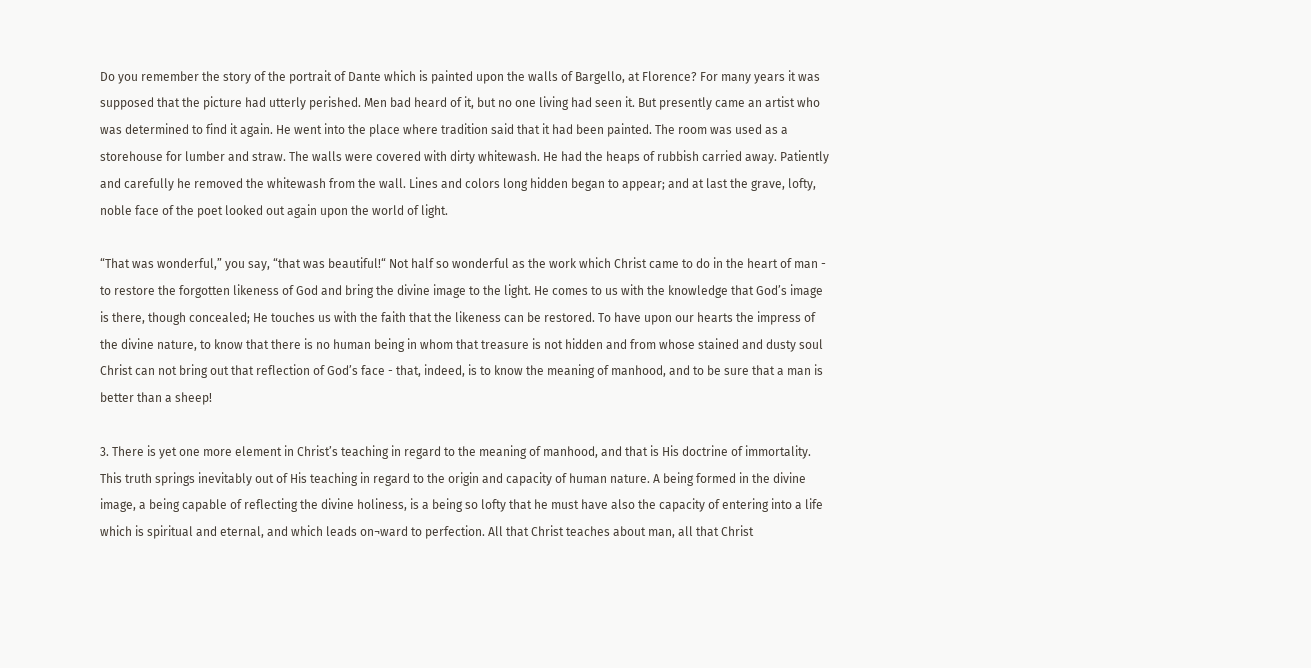Do you remember the story of the portrait of Dante which is painted upon the walls of Bargello, at Florence? For many years it was supposed that the picture had utterly perished. Men bad heard of it, but no one living had seen it. But presently came an artist who was determined to find it again. He went into the place where tradition said that it had been painted. The room was used as a storehouse for lumber and straw. The walls were covered with dirty whitewash. He had the heaps of rubbish carried away. Patiently and carefully he removed the whitewash from the wall. Lines and colors long hidden began to appear; and at last the grave, lofty, noble face of the poet looked out again upon the world of light.

“That was wonderful,” you say, “that was beautiful!“ Not half so wonderful as the work which Christ came to do in the heart of man - to restore the forgotten likeness of God and bring the divine image to the light. He comes to us with the knowledge that God’s image is there, though concealed; He touches us with the faith that the likeness can be restored. To have upon our hearts the impress of the divine nature, to know that there is no human being in whom that treasure is not hidden and from whose stained and dusty soul Christ can not bring out that reflection of God’s face - that, indeed, is to know the meaning of manhood, and to be sure that a man is better than a sheep!

3. There is yet one more element in Christ’s teaching in regard to the meaning of manhood, and that is His doctrine of immortality. This truth springs inevitably out of His teaching in regard to the origin and capacity of human nature. A being formed in the divine image, a being capable of reflecting the divine holiness, is a being so lofty that he must have also the capacity of entering into a life which is spiritual and eternal, and which leads on¬ward to perfection. All that Christ teaches about man, all that Christ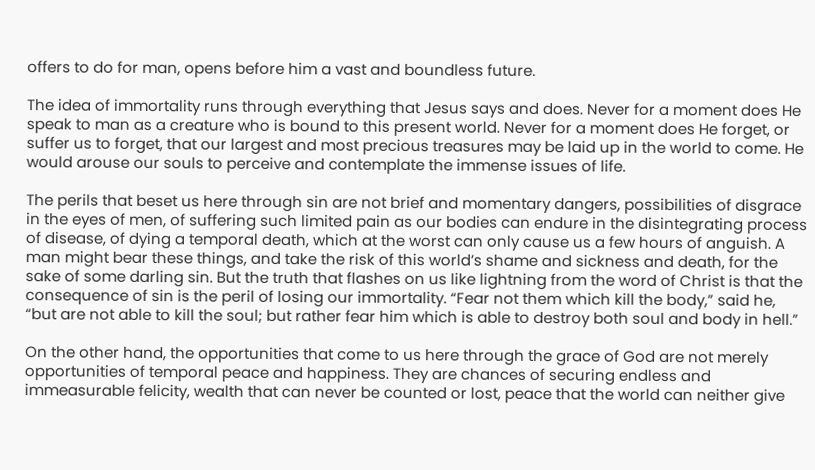offers to do for man, opens before him a vast and boundless future.

The idea of immortality runs through everything that Jesus says and does. Never for a moment does He speak to man as a creature who is bound to this present world. Never for a moment does He forget, or suffer us to forget, that our largest and most precious treasures may be laid up in the world to come. He would arouse our souls to perceive and contemplate the immense issues of life.

The perils that beset us here through sin are not brief and momentary dangers, possibilities of disgrace in the eyes of men, of suffering such limited pain as our bodies can endure in the disintegrating process of disease, of dying a temporal death, which at the worst can only cause us a few hours of anguish. A man might bear these things, and take the risk of this world’s shame and sickness and death, for the sake of some darling sin. But the truth that flashes on us like lightning from the word of Christ is that the consequence of sin is the peril of losing our immortality. “Fear not them which kill the body,” said he, “but are not able to kill the soul; but rather fear him which is able to destroy both soul and body in hell.”

On the other hand, the opportunities that come to us here through the grace of God are not merely opportunities of temporal peace and happiness. They are chances of securing endless and immeasurable felicity, wealth that can never be counted or lost, peace that the world can neither give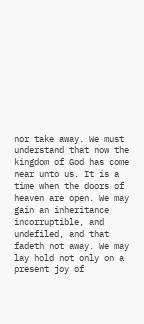nor take away. We must understand that now the kingdom of God has come near unto us. It is a time when the doors of heaven are open. We may gain an inheritance incorruptible, and undefiled, and that fadeth not away. We may lay hold not only on a present joy of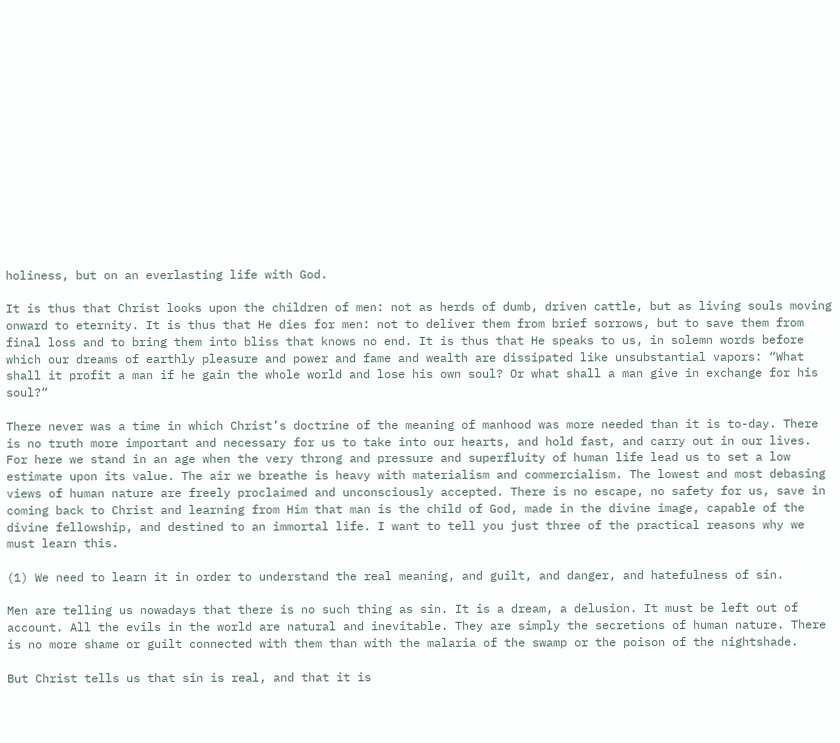holiness, but on an everlasting life with God.

It is thus that Christ looks upon the children of men: not as herds of dumb, driven cattle, but as living souls moving onward to eternity. It is thus that He dies for men: not to deliver them from brief sorrows, but to save them from final loss and to bring them into bliss that knows no end. It is thus that He speaks to us, in solemn words before which our dreams of earthly pleasure and power and fame and wealth are dissipated like unsubstantial vapors: “What shall it profit a man if he gain the whole world and lose his own soul? Or what shall a man give in exchange for his soul?“

There never was a time in which Christ’s doctrine of the meaning of manhood was more needed than it is to-day. There is no truth more important and necessary for us to take into our hearts, and hold fast, and carry out in our lives. For here we stand in an age when the very throng and pressure and superfluity of human life lead us to set a low estimate upon its value. The air we breathe is heavy with materialism and commercialism. The lowest and most debasing views of human nature are freely proclaimed and unconsciously accepted. There is no escape, no safety for us, save in coming back to Christ and learning from Him that man is the child of God, made in the divine image, capable of the divine fellowship, and destined to an immortal life. I want to tell you just three of the practical reasons why we must learn this.

(1) We need to learn it in order to understand the real meaning, and guilt, and danger, and hatefulness of sin.

Men are telling us nowadays that there is no such thing as sin. It is a dream, a delusion. It must be left out of account. All the evils in the world are natural and inevitable. They are simply the secretions of human nature. There is no more shame or guilt connected with them than with the malaria of the swamp or the poison of the nightshade.

But Christ tells us that sin is real, and that it is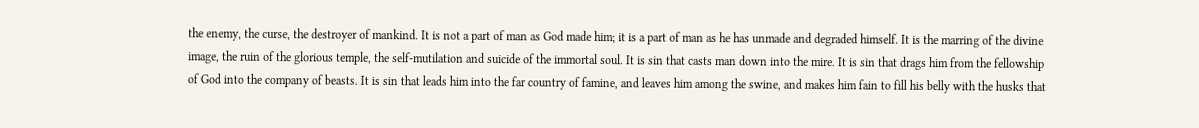the enemy, the curse, the destroyer of mankind. It is not a part of man as God made him; it is a part of man as he has unmade and degraded himself. It is the marring of the divine image, the ruin of the glorious temple, the self-mutilation and suicide of the immortal soul. It is sin that casts man down into the mire. It is sin that drags him from the fellowship of God into the company of beasts. It is sin that leads him into the far country of famine, and leaves him among the swine, and makes him fain to fill his belly with the husks that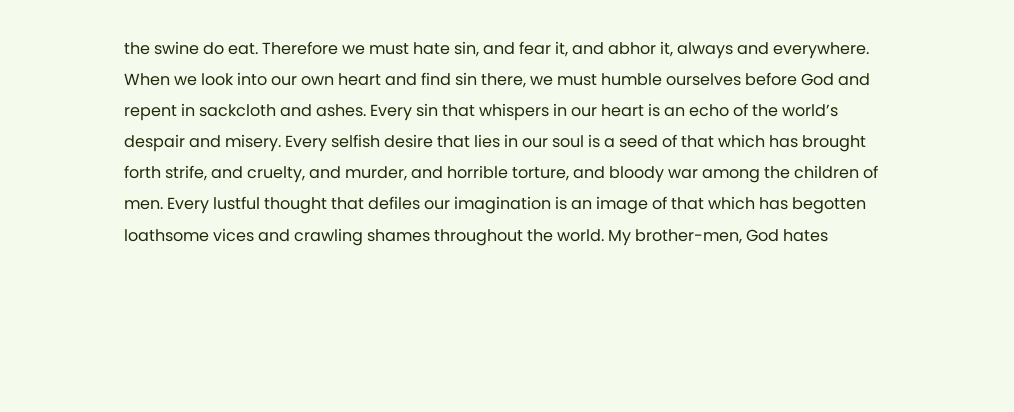the swine do eat. Therefore we must hate sin, and fear it, and abhor it, always and everywhere. When we look into our own heart and find sin there, we must humble ourselves before God and repent in sackcloth and ashes. Every sin that whispers in our heart is an echo of the world’s despair and misery. Every selfish desire that lies in our soul is a seed of that which has brought forth strife, and cruelty, and murder, and horrible torture, and bloody war among the children of men. Every lustful thought that defiles our imagination is an image of that which has begotten loathsome vices and crawling shames throughout the world. My brother-men, God hates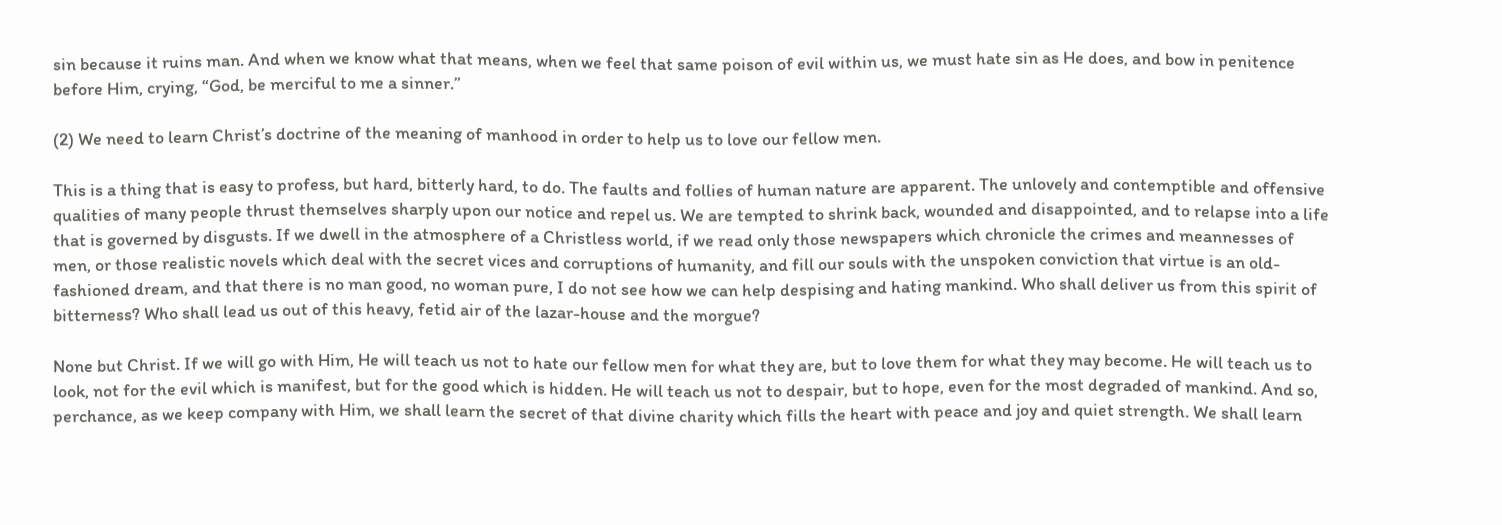sin because it ruins man. And when we know what that means, when we feel that same poison of evil within us, we must hate sin as He does, and bow in penitence before Him, crying, “God, be merciful to me a sinner.”

(2) We need to learn Christ’s doctrine of the meaning of manhood in order to help us to love our fellow men.

This is a thing that is easy to profess, but hard, bitterly hard, to do. The faults and follies of human nature are apparent. The unlovely and contemptible and offensive qualities of many people thrust themselves sharply upon our notice and repel us. We are tempted to shrink back, wounded and disappointed, and to relapse into a life that is governed by disgusts. If we dwell in the atmosphere of a Christless world, if we read only those newspapers which chronicle the crimes and meannesses of men, or those realistic novels which deal with the secret vices and corruptions of humanity, and fill our souls with the unspoken conviction that virtue is an old-fashioned dream, and that there is no man good, no woman pure, I do not see how we can help despising and hating mankind. Who shall deliver us from this spirit of bitterness? Who shall lead us out of this heavy, fetid air of the lazar-house and the morgue?

None but Christ. If we will go with Him, He will teach us not to hate our fellow men for what they are, but to love them for what they may become. He will teach us to look, not for the evil which is manifest, but for the good which is hidden. He will teach us not to despair, but to hope, even for the most degraded of mankind. And so, perchance, as we keep company with Him, we shall learn the secret of that divine charity which fills the heart with peace and joy and quiet strength. We shall learn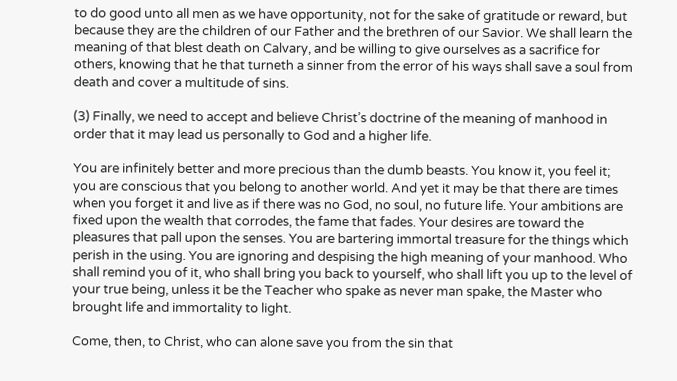to do good unto all men as we have opportunity, not for the sake of gratitude or reward, but because they are the children of our Father and the brethren of our Savior. We shall learn the meaning of that blest death on Calvary, and be willing to give ourselves as a sacrifice for others, knowing that he that turneth a sinner from the error of his ways shall save a soul from death and cover a multitude of sins.

(3) Finally, we need to accept and believe Christ’s doctrine of the meaning of manhood in order that it may lead us personally to God and a higher life.

You are infinitely better and more precious than the dumb beasts. You know it, you feel it; you are conscious that you belong to another world. And yet it may be that there are times when you forget it and live as if there was no God, no soul, no future life. Your ambitions are fixed upon the wealth that corrodes, the fame that fades. Your desires are toward the pleasures that pall upon the senses. You are bartering immortal treasure for the things which perish in the using. You are ignoring and despising the high meaning of your manhood. Who shall remind you of it, who shall bring you back to yourself, who shall lift you up to the level of your true being, unless it be the Teacher who spake as never man spake, the Master who brought life and immortality to light.

Come, then, to Christ, who can alone save you from the sin that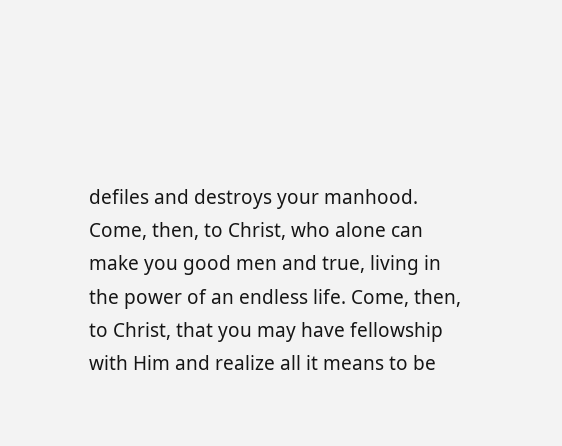defiles and destroys your manhood. Come, then, to Christ, who alone can make you good men and true, living in the power of an endless life. Come, then, to Christ, that you may have fellowship with Him and realize all it means to be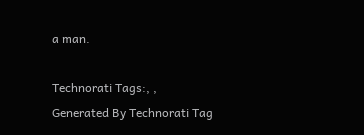a man.

Technorati Tags:, ,
Generated By Technorati Tag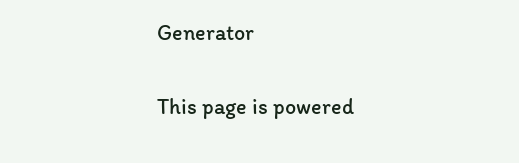Generator

This page is powered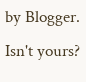by Blogger. Isn't yours?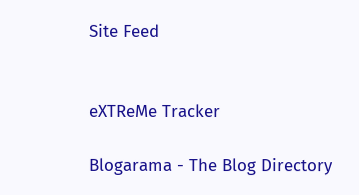Site Feed


eXTReMe Tracker

Blogarama - The Blog Directory